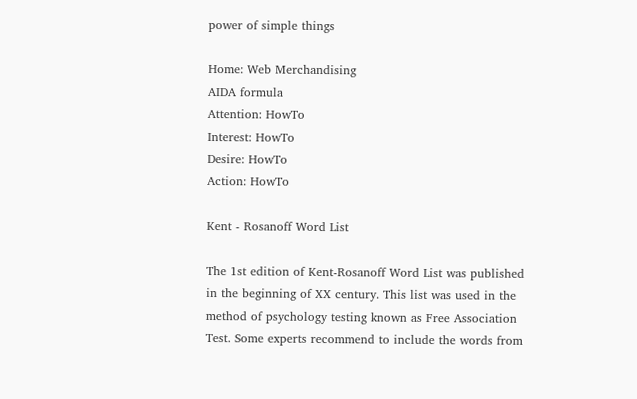power of simple things

Home: Web Merchandising
AIDA formula
Attention: HowTo
Interest: HowTo
Desire: HowTo
Action: HowTo

Kent - Rosanoff Word List

The 1st edition of Kent-Rosanoff Word List was published in the beginning of XX century. This list was used in the method of psychology testing known as Free Association Test. Some experts recommend to include the words from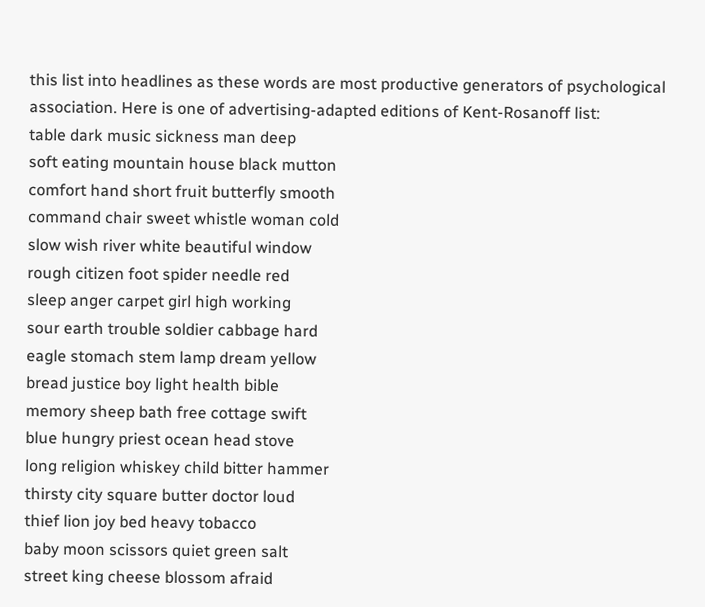this list into headlines as these words are most productive generators of psychological association. Here is one of advertising-adapted editions of Kent-Rosanoff list:
table dark music sickness man deep
soft eating mountain house black mutton
comfort hand short fruit butterfly smooth
command chair sweet whistle woman cold
slow wish river white beautiful window
rough citizen foot spider needle red
sleep anger carpet girl high working
sour earth trouble soldier cabbage hard
eagle stomach stem lamp dream yellow
bread justice boy light health bible
memory sheep bath free cottage swift
blue hungry priest ocean head stove
long religion whiskey child bitter hammer
thirsty city square butter doctor loud
thief lion joy bed heavy tobacco
baby moon scissors quiet green salt
street king cheese blossom afraid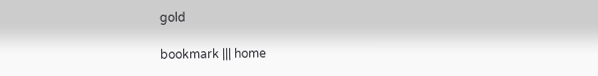gold

bookmark ||| home